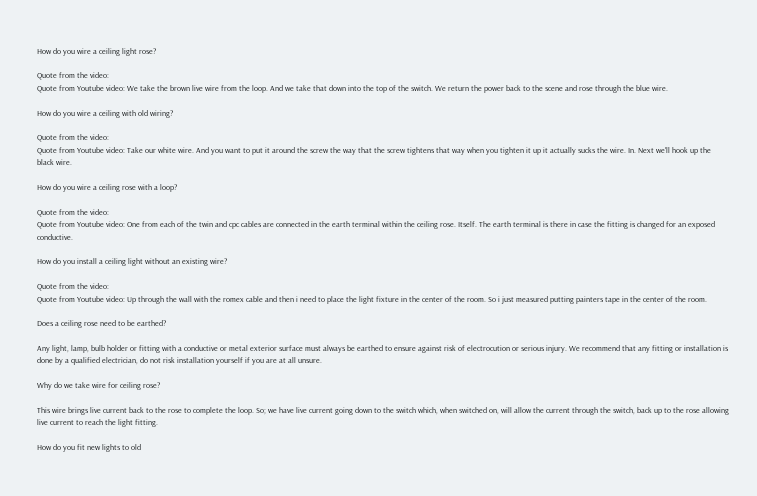How do you wire a ceiling light rose?

Quote from the video:
Quote from Youtube video: We take the brown live wire from the loop. And we take that down into the top of the switch. We return the power back to the scene and rose through the blue wire.

How do you wire a ceiling with old wiring?

Quote from the video:
Quote from Youtube video: Take our white wire. And you want to put it around the screw the way that the screw tightens that way when you tighten it up it actually sucks the wire. In. Next we'll hook up the black wire.

How do you wire a ceiling rose with a loop?

Quote from the video:
Quote from Youtube video: One from each of the twin and cpc cables are connected in the earth terminal within the ceiling rose. Itself. The earth terminal is there in case the fitting is changed for an exposed conductive.

How do you install a ceiling light without an existing wire?

Quote from the video:
Quote from Youtube video: Up through the wall with the romex cable and then i need to place the light fixture in the center of the room. So i just measured putting painters tape in the center of the room.

Does a ceiling rose need to be earthed?

Any light, lamp, bulb holder or fitting with a conductive or metal exterior surface must always be earthed to ensure against risk of electrocution or serious injury. We recommend that any fitting or installation is done by a qualified electrician, do not risk installation yourself if you are at all unsure.

Why do we take wire for ceiling rose?

This wire brings live current back to the rose to complete the loop. So; we have live current going down to the switch which, when switched on, will allow the current through the switch, back up to the rose allowing live current to reach the light fitting.

How do you fit new lights to old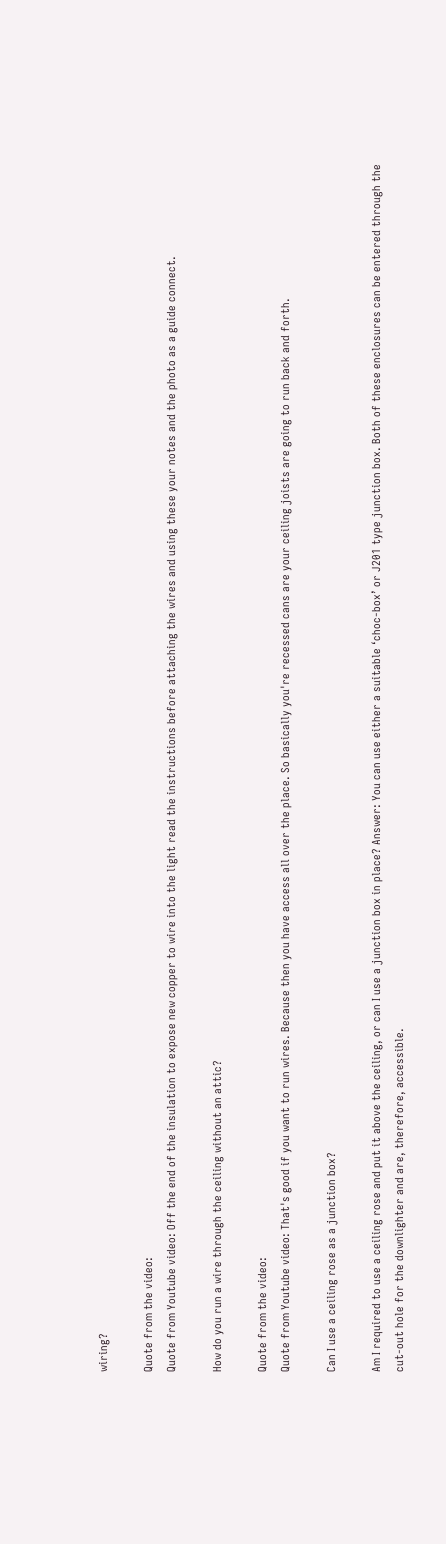wiring?

Quote from the video:
Quote from Youtube video: Off the end of the insulation to expose new copper to wire into the light read the instructions before attaching the wires and using these your notes and the photo as a guide connect.

How do you run a wire through the ceiling without an attic?

Quote from the video:
Quote from Youtube video: That's good if you want to run wires. Because then you have access all over the place. So basically you're recessed cans are your ceiling joists are going to run back and forth.

Can I use a ceiling rose as a junction box?

Am I required to use a ceiling rose and put it above the ceiling, or can I use a junction box in place? Answer: You can use either a suitable ‘choc-box’ or J201 type junction box. Both of these enclosures can be entered through the cut-out hole for the downlighter and are, therefore, accessible.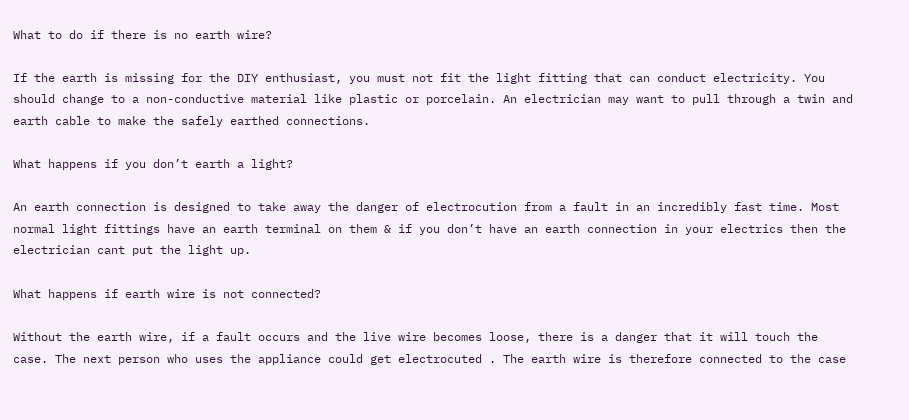What to do if there is no earth wire?

If the earth is missing for the DIY enthusiast, you must not fit the light fitting that can conduct electricity. You should change to a non-conductive material like plastic or porcelain. An electrician may want to pull through a twin and earth cable to make the safely earthed connections.

What happens if you don’t earth a light?

An earth connection is designed to take away the danger of electrocution from a fault in an incredibly fast time. Most normal light fittings have an earth terminal on them & if you don’t have an earth connection in your electrics then the electrician cant put the light up.

What happens if earth wire is not connected?

Without the earth wire, if a fault occurs and the live wire becomes loose, there is a danger that it will touch the case. The next person who uses the appliance could get electrocuted . The earth wire is therefore connected to the case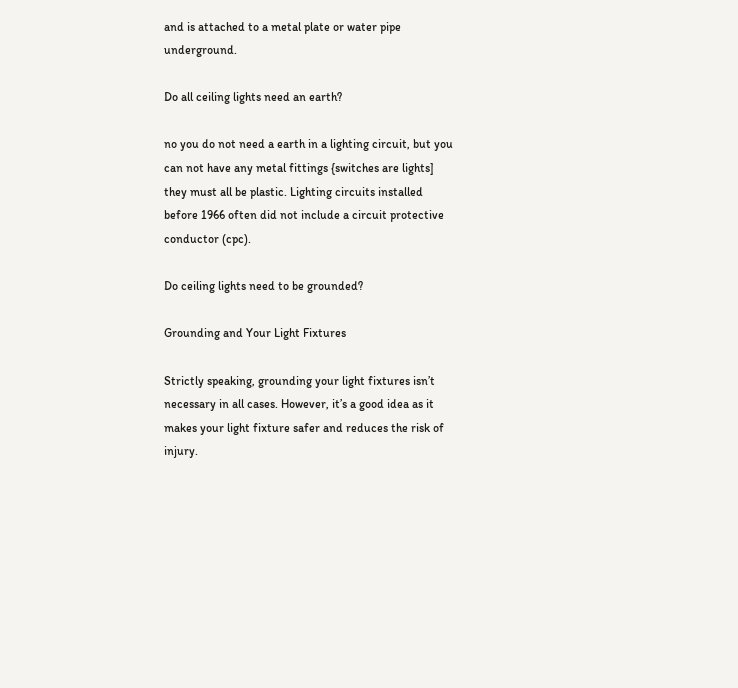and is attached to a metal plate or water pipe underground.

Do all ceiling lights need an earth?

no you do not need a earth in a lighting circuit, but you can not have any metal fittings {switches are lights] they must all be plastic. Lighting circuits installed before 1966 often did not include a circuit protective conductor (cpc).

Do ceiling lights need to be grounded?

Grounding and Your Light Fixtures

Strictly speaking, grounding your light fixtures isn’t necessary in all cases. However, it’s a good idea as it makes your light fixture safer and reduces the risk of injury.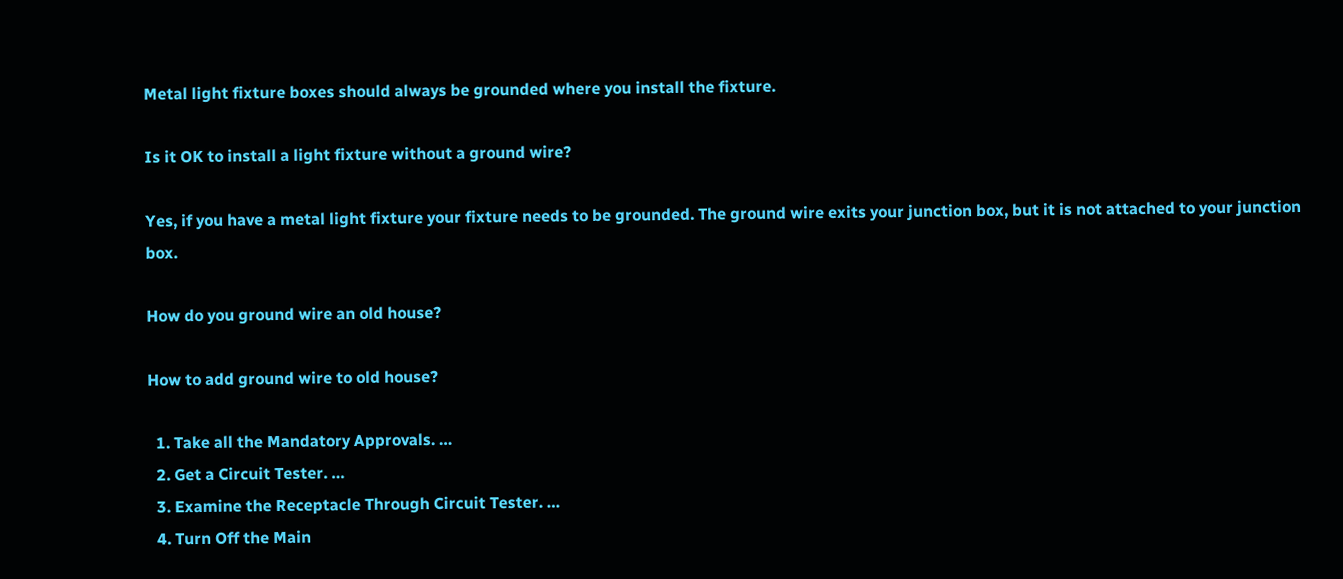Metal light fixture boxes should always be grounded where you install the fixture.

Is it OK to install a light fixture without a ground wire?

Yes, if you have a metal light fixture your fixture needs to be grounded. The ground wire exits your junction box, but it is not attached to your junction box.

How do you ground wire an old house?

How to add ground wire to old house?

  1. Take all the Mandatory Approvals. …
  2. Get a Circuit Tester. …
  3. Examine the Receptacle Through Circuit Tester. …
  4. Turn Off the Main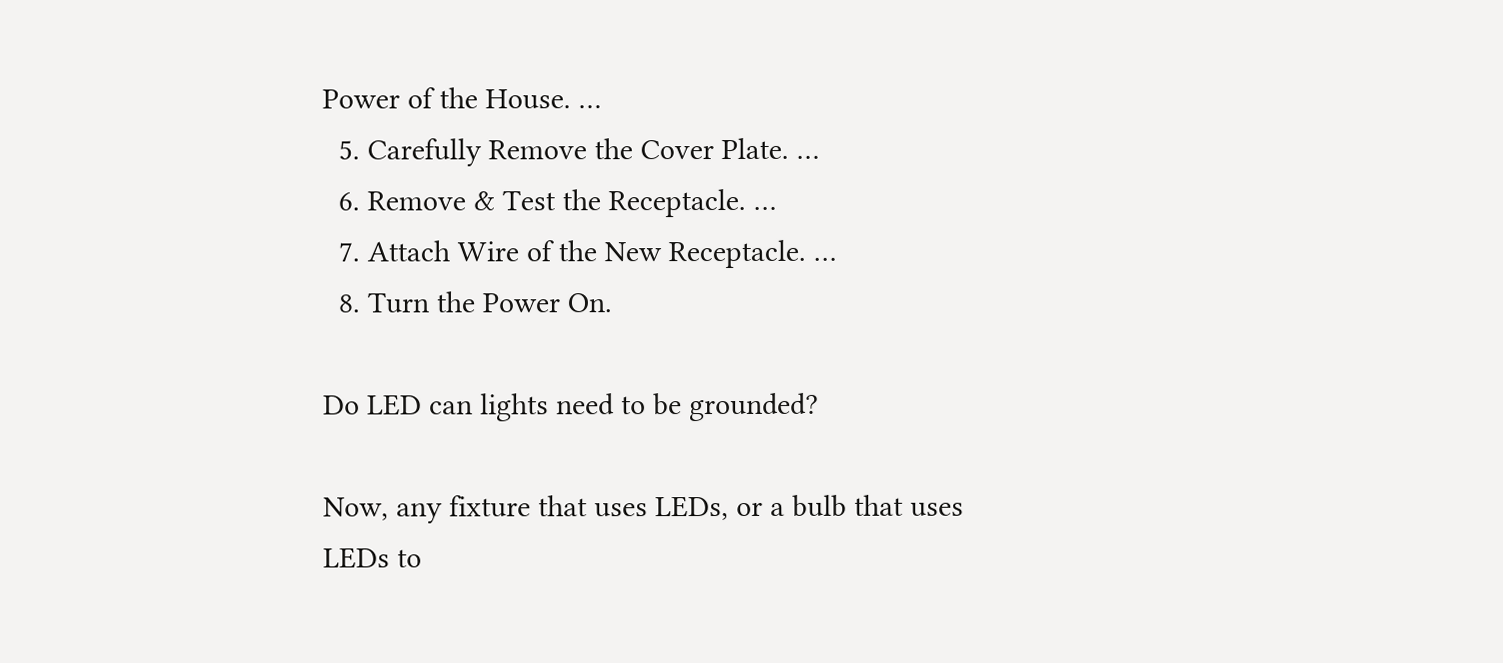Power of the House. …
  5. Carefully Remove the Cover Plate. …
  6. Remove & Test the Receptacle. …
  7. Attach Wire of the New Receptacle. …
  8. Turn the Power On.

Do LED can lights need to be grounded?

Now, any fixture that uses LEDs, or a bulb that uses LEDs to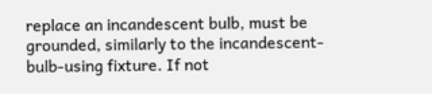replace an incandescent bulb, must be grounded, similarly to the incandescent-bulb-using fixture. If not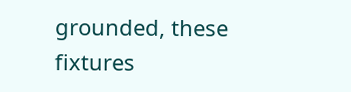grounded, these fixtures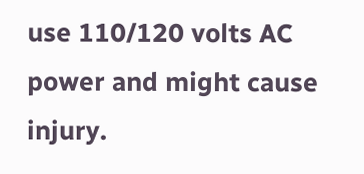use 110/120 volts AC power and might cause injury.